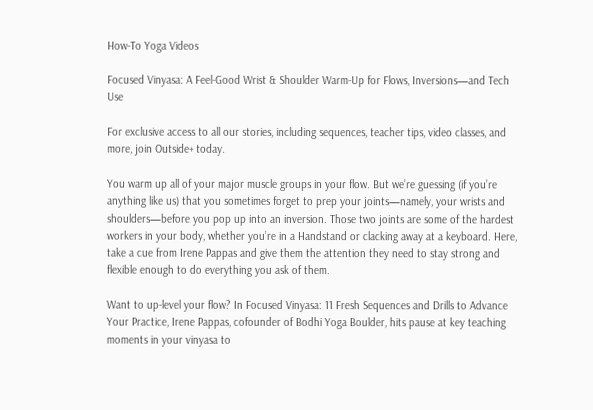How-To Yoga Videos

Focused Vinyasa: A Feel-Good Wrist & Shoulder Warm-Up for Flows, Inversions—and Tech Use

For exclusive access to all our stories, including sequences, teacher tips, video classes, and more, join Outside+ today.

You warm up all of your major muscle groups in your flow. But we’re guessing (if you’re anything like us) that you sometimes forget to prep your joints—namely, your wrists and shoulders—before you pop up into an inversion. Those two joints are some of the hardest workers in your body, whether you’re in a Handstand or clacking away at a keyboard. Here, take a cue from Irene Pappas and give them the attention they need to stay strong and flexible enough to do everything you ask of them.

Want to up-level your flow? In Focused Vinyasa: 11 Fresh Sequences and Drills to Advance Your Practice, Irene Pappas, cofounder of Bodhi Yoga Boulder, hits pause at key teaching moments in your vinyasa to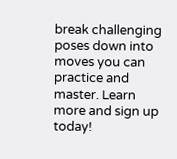break challenging poses down into moves you can practice and master. Learn more and sign up today!